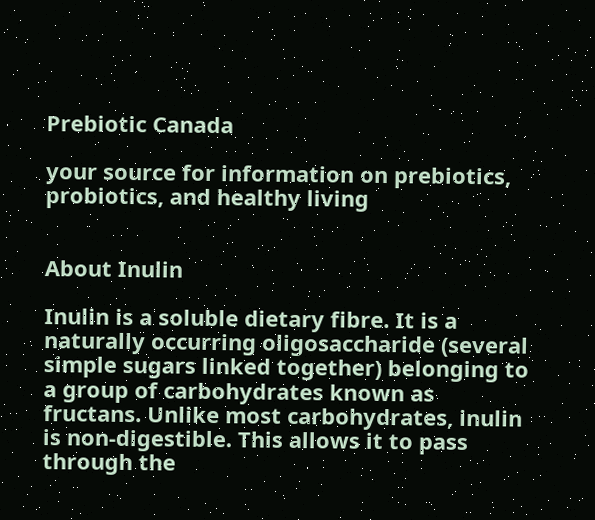Prebiotic Canada

your source for information on prebiotics, probiotics, and healthy living


About Inulin

Inulin is a soluble dietary fibre. It is a naturally occurring oligosaccharide (several simple sugars linked together) belonging to a group of carbohydrates known as fructans. Unlike most carbohydrates, inulin is non-digestible. This allows it to pass through the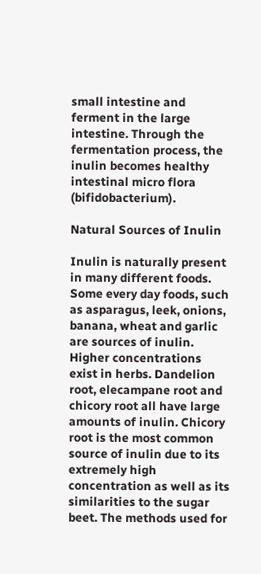small intestine and ferment in the large intestine. Through the fermentation process, the inulin becomes healthy intestinal micro flora (bifidobacterium).

Natural Sources of Inulin

Inulin is naturally present in many different foods. Some every day foods, such as asparagus, leek, onions, banana, wheat and garlic are sources of inulin. Higher concentrations exist in herbs. Dandelion root, elecampane root and chicory root all have large amounts of inulin. Chicory root is the most common source of inulin due to its extremely high concentration as well as its similarities to the sugar beet. The methods used for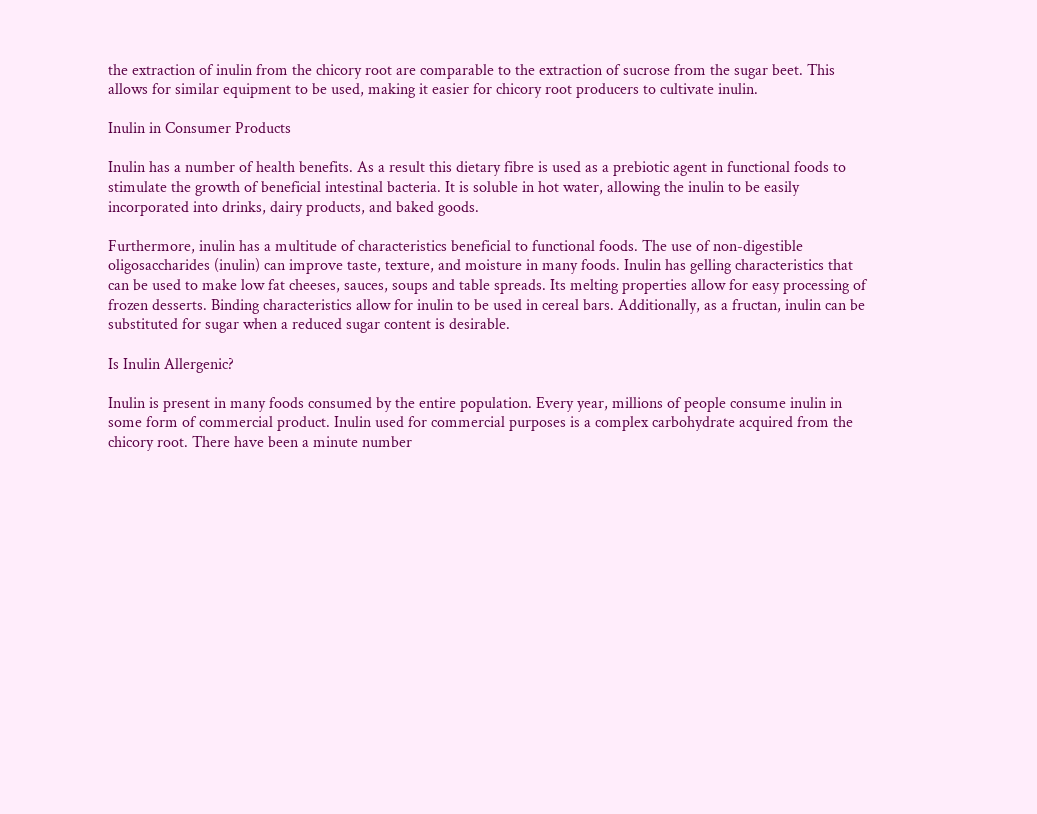the extraction of inulin from the chicory root are comparable to the extraction of sucrose from the sugar beet. This allows for similar equipment to be used, making it easier for chicory root producers to cultivate inulin.

Inulin in Consumer Products

Inulin has a number of health benefits. As a result this dietary fibre is used as a prebiotic agent in functional foods to stimulate the growth of beneficial intestinal bacteria. It is soluble in hot water, allowing the inulin to be easily incorporated into drinks, dairy products, and baked goods.

Furthermore, inulin has a multitude of characteristics beneficial to functional foods. The use of non-digestible oligosaccharides (inulin) can improve taste, texture, and moisture in many foods. Inulin has gelling characteristics that can be used to make low fat cheeses, sauces, soups and table spreads. Its melting properties allow for easy processing of frozen desserts. Binding characteristics allow for inulin to be used in cereal bars. Additionally, as a fructan, inulin can be substituted for sugar when a reduced sugar content is desirable.

Is Inulin Allergenic?

Inulin is present in many foods consumed by the entire population. Every year, millions of people consume inulin in some form of commercial product. Inulin used for commercial purposes is a complex carbohydrate acquired from the chicory root. There have been a minute number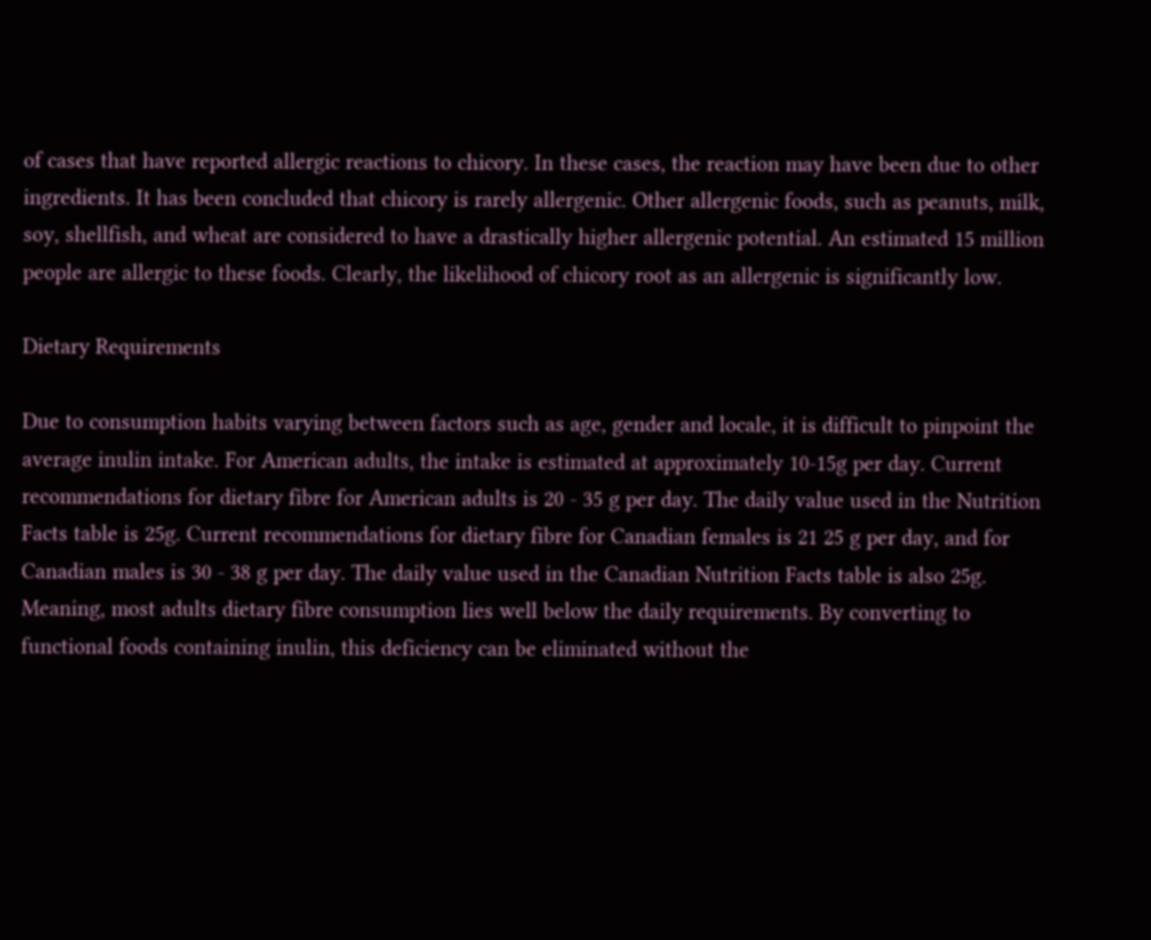of cases that have reported allergic reactions to chicory. In these cases, the reaction may have been due to other ingredients. It has been concluded that chicory is rarely allergenic. Other allergenic foods, such as peanuts, milk, soy, shellfish, and wheat are considered to have a drastically higher allergenic potential. An estimated 15 million people are allergic to these foods. Clearly, the likelihood of chicory root as an allergenic is significantly low.

Dietary Requirements

Due to consumption habits varying between factors such as age, gender and locale, it is difficult to pinpoint the average inulin intake. For American adults, the intake is estimated at approximately 10-15g per day. Current recommendations for dietary fibre for American adults is 20 - 35 g per day. The daily value used in the Nutrition Facts table is 25g. Current recommendations for dietary fibre for Canadian females is 21 25 g per day, and for Canadian males is 30 - 38 g per day. The daily value used in the Canadian Nutrition Facts table is also 25g. Meaning, most adults dietary fibre consumption lies well below the daily requirements. By converting to functional foods containing inulin, this deficiency can be eliminated without the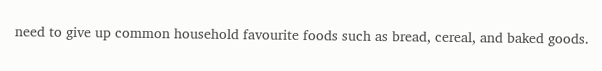need to give up common household favourite foods such as bread, cereal, and baked goods.